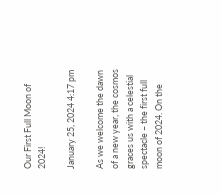Our First Full Moon of 2024!

January 25, 2024 4:17 pm

As we welcome the dawn of a new year, the cosmos graces us with a celestial spectacle – the first full moon of 2024. On the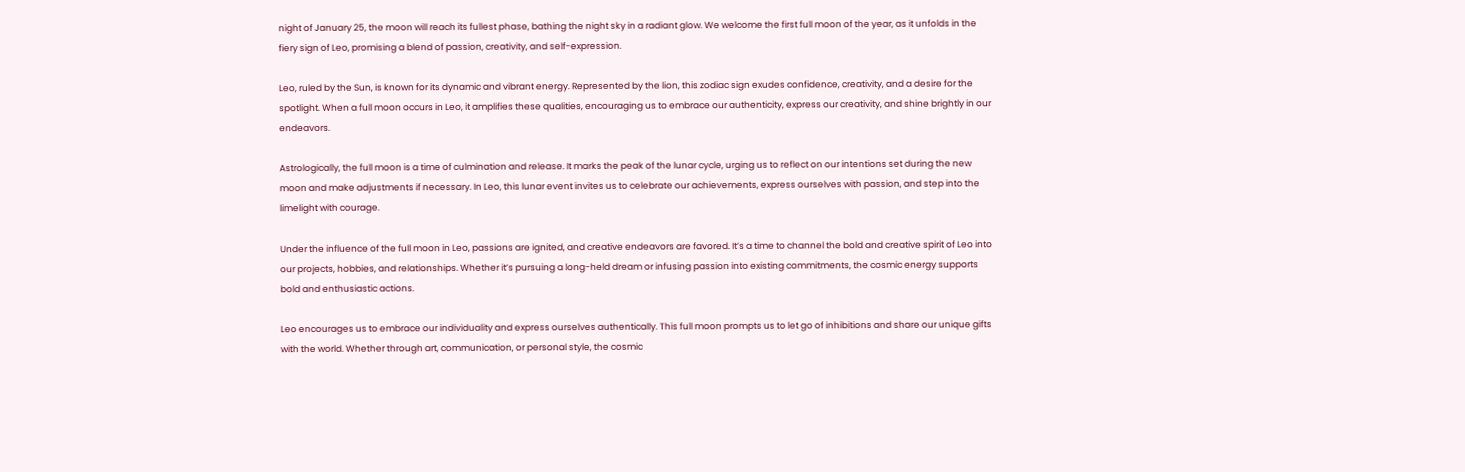night of January 25, the moon will reach its fullest phase, bathing the night sky in a radiant glow. We welcome the first full moon of the year, as it unfolds in the fiery sign of Leo, promising a blend of passion, creativity, and self-expression.

Leo, ruled by the Sun, is known for its dynamic and vibrant energy. Represented by the lion, this zodiac sign exudes confidence, creativity, and a desire for the spotlight. When a full moon occurs in Leo, it amplifies these qualities, encouraging us to embrace our authenticity, express our creativity, and shine brightly in our endeavors.

Astrologically, the full moon is a time of culmination and release. It marks the peak of the lunar cycle, urging us to reflect on our intentions set during the new moon and make adjustments if necessary. In Leo, this lunar event invites us to celebrate our achievements, express ourselves with passion, and step into the limelight with courage.

Under the influence of the full moon in Leo, passions are ignited, and creative endeavors are favored. It’s a time to channel the bold and creative spirit of Leo into our projects, hobbies, and relationships. Whether it’s pursuing a long-held dream or infusing passion into existing commitments, the cosmic energy supports bold and enthusiastic actions.

Leo encourages us to embrace our individuality and express ourselves authentically. This full moon prompts us to let go of inhibitions and share our unique gifts with the world. Whether through art, communication, or personal style, the cosmic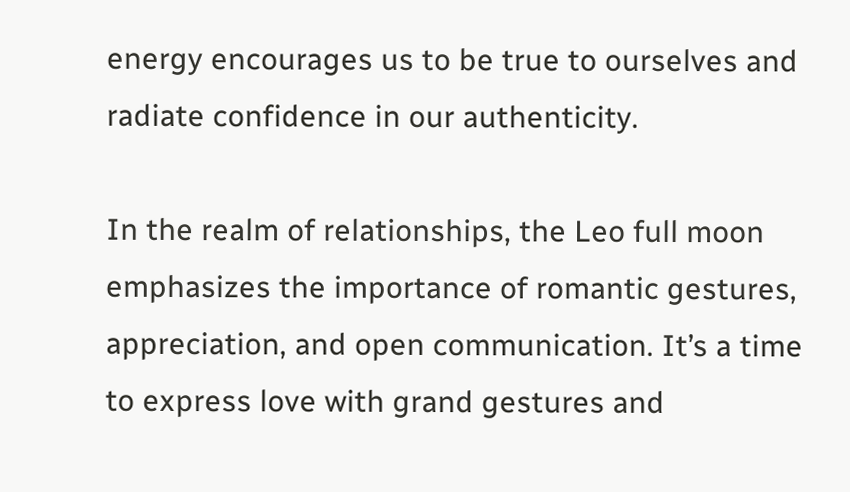energy encourages us to be true to ourselves and radiate confidence in our authenticity.

In the realm of relationships, the Leo full moon emphasizes the importance of romantic gestures, appreciation, and open communication. It’s a time to express love with grand gestures and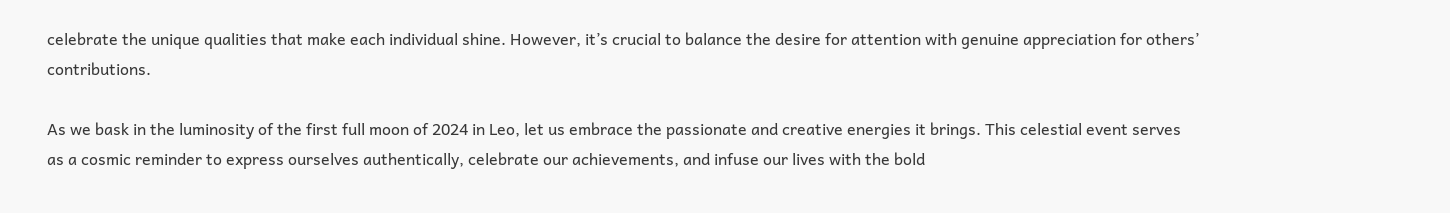celebrate the unique qualities that make each individual shine. However, it’s crucial to balance the desire for attention with genuine appreciation for others’ contributions.

As we bask in the luminosity of the first full moon of 2024 in Leo, let us embrace the passionate and creative energies it brings. This celestial event serves as a cosmic reminder to express ourselves authentically, celebrate our achievements, and infuse our lives with the bold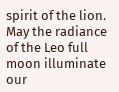spirit of the lion. May the radiance of the Leo full moon illuminate our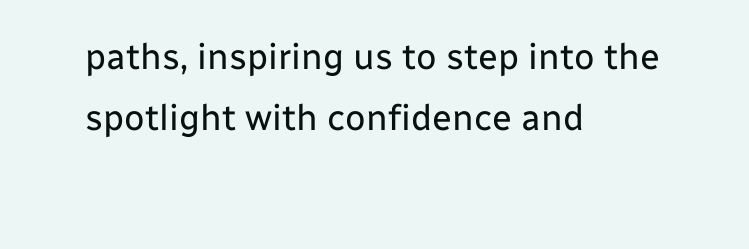paths, inspiring us to step into the spotlight with confidence and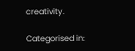creativity.

Categorised in: